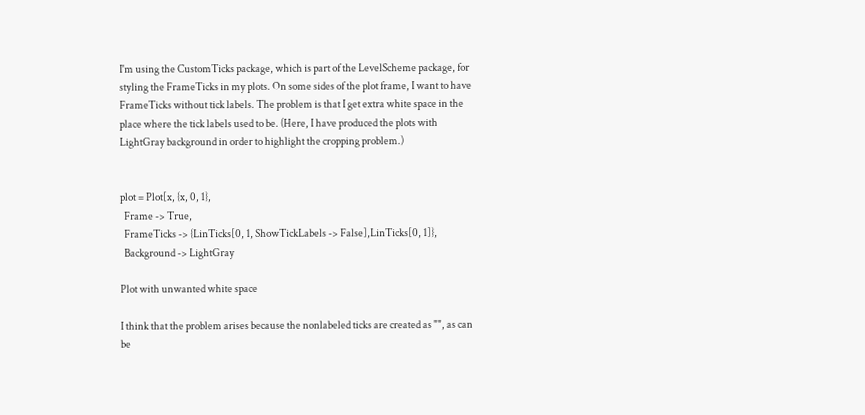I'm using the CustomTicks package, which is part of the LevelScheme package, for styling the FrameTicks in my plots. On some sides of the plot frame, I want to have FrameTicks without tick labels. The problem is that I get extra white space in the place where the tick labels used to be. (Here, I have produced the plots with LightGray background in order to highlight the cropping problem.)


plot = Plot[x, {x, 0, 1},
  Frame -> True,
  FrameTicks -> {LinTicks[0, 1, ShowTickLabels -> False],LinTicks[0, 1]},
  Background -> LightGray

Plot with unwanted white space

I think that the problem arises because the nonlabeled ticks are created as "", as can be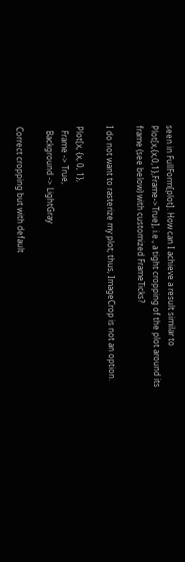seen in FullForm[plot]. How can I achieve a result similar to Plot[x,{x,0,1},Frame->True], i.e., a tight cropping of the plot around its frame (see below) with customized FrameTicks?

I do not want to rasterize my plot; thus, ImageCrop is not an option.

Plot[x, {x, 0, 1},
  Frame -> True,
  Background -> LightGray

Correct cropping but with default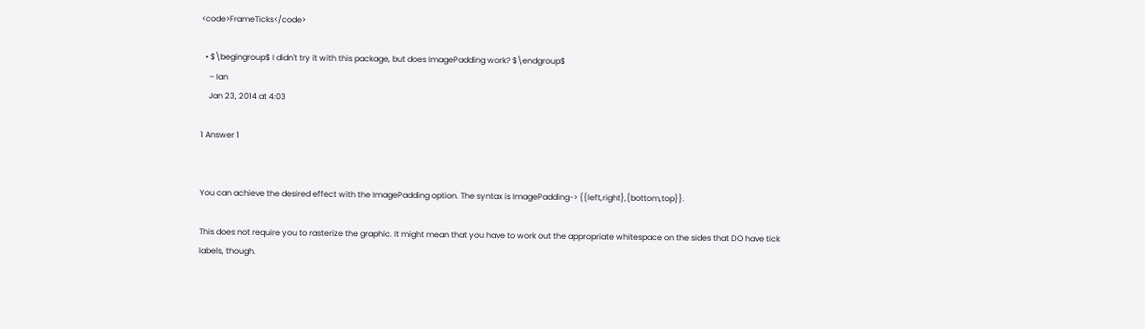<code>FrameTicks</code>

  • $\begingroup$ I didn't try it with this package, but does ImagePadding work? $\endgroup$
    – Ian
    Jan 23, 2014 at 4:03

1 Answer 1


You can achieve the desired effect with the ImagePadding option. The syntax is ImagePadding-> {{left,right},{bottom,top}}.

This does not require you to rasterize the graphic. It might mean that you have to work out the appropriate whitespace on the sides that DO have tick labels, though.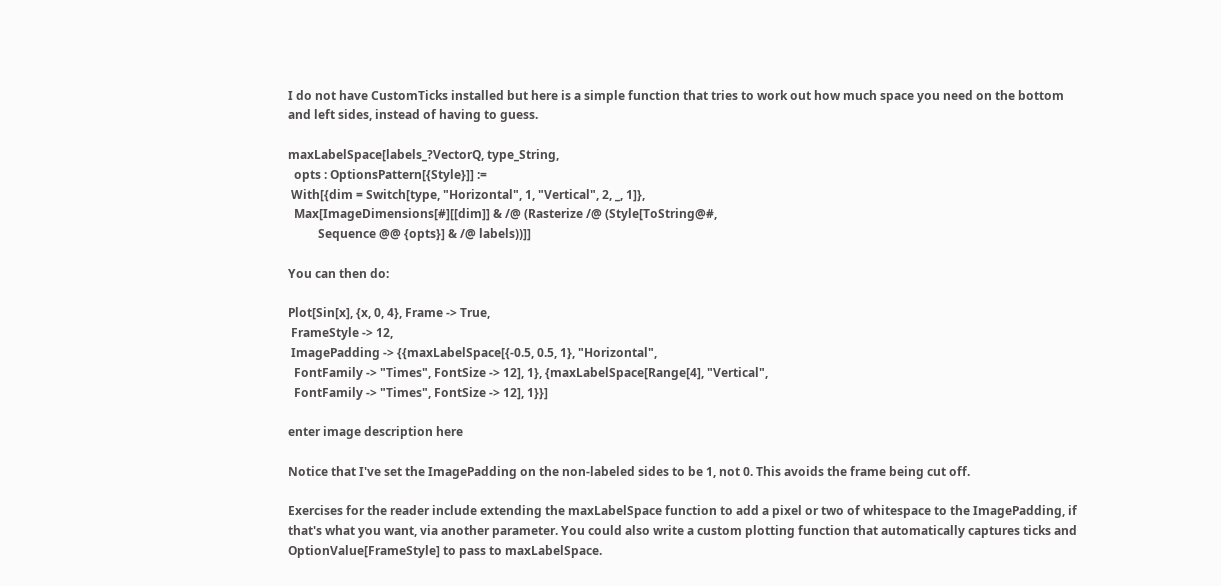I do not have CustomTicks installed but here is a simple function that tries to work out how much space you need on the bottom and left sides, instead of having to guess.

maxLabelSpace[labels_?VectorQ, type_String,
  opts : OptionsPattern[{Style}]] :=
 With[{dim = Switch[type, "Horizontal", 1, "Vertical", 2, _, 1]},
  Max[ImageDimensions[#][[dim]] & /@ (Rasterize /@ (Style[ToString@#,
          Sequence @@ {opts}] & /@ labels))]]

You can then do:

Plot[Sin[x], {x, 0, 4}, Frame -> True,
 FrameStyle -> 12,
 ImagePadding -> {{maxLabelSpace[{-0.5, 0.5, 1}, "Horizontal",
  FontFamily -> "Times", FontSize -> 12], 1}, {maxLabelSpace[Range[4], "Vertical",
  FontFamily -> "Times", FontSize -> 12], 1}}]

enter image description here

Notice that I've set the ImagePadding on the non-labeled sides to be 1, not 0. This avoids the frame being cut off.

Exercises for the reader include extending the maxLabelSpace function to add a pixel or two of whitespace to the ImagePadding, if that's what you want, via another parameter. You could also write a custom plotting function that automatically captures ticks and OptionValue[FrameStyle] to pass to maxLabelSpace.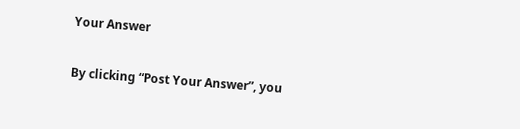Your Answer

By clicking “Post Your Answer”, you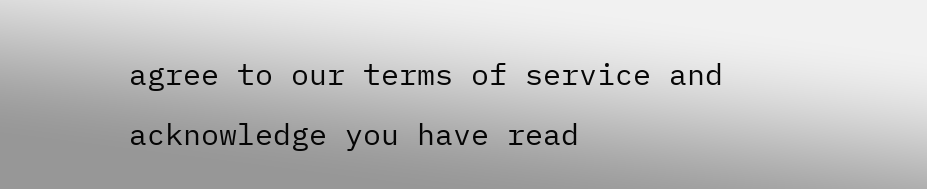agree to our terms of service and acknowledge you have read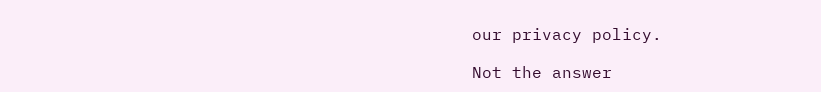our privacy policy.

Not the answer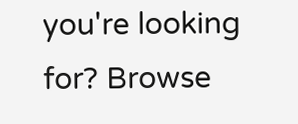you're looking for? Browse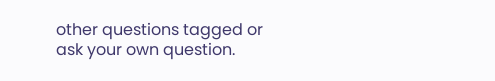other questions tagged or ask your own question.